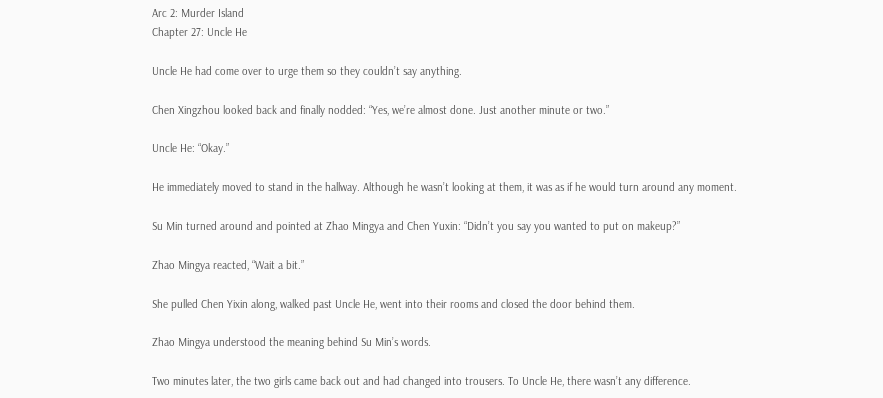Arc 2: Murder Island
Chapter 27: Uncle He

Uncle He had come over to urge them so they couldn’t say anything.

Chen Xingzhou looked back and finally nodded: “Yes, we’re almost done. Just another minute or two.”

Uncle He: “Okay.”

He immediately moved to stand in the hallway. Although he wasn’t looking at them, it was as if he would turn around any moment.

Su Min turned around and pointed at Zhao Mingya and Chen Yuxin: “Didn’t you say you wanted to put on makeup?”

Zhao Mingya reacted, “Wait a bit.”

She pulled Chen Yixin along, walked past Uncle He, went into their rooms and closed the door behind them.

Zhao Mingya understood the meaning behind Su Min’s words.

Two minutes later, the two girls came back out and had changed into trousers. To Uncle He, there wasn’t any difference.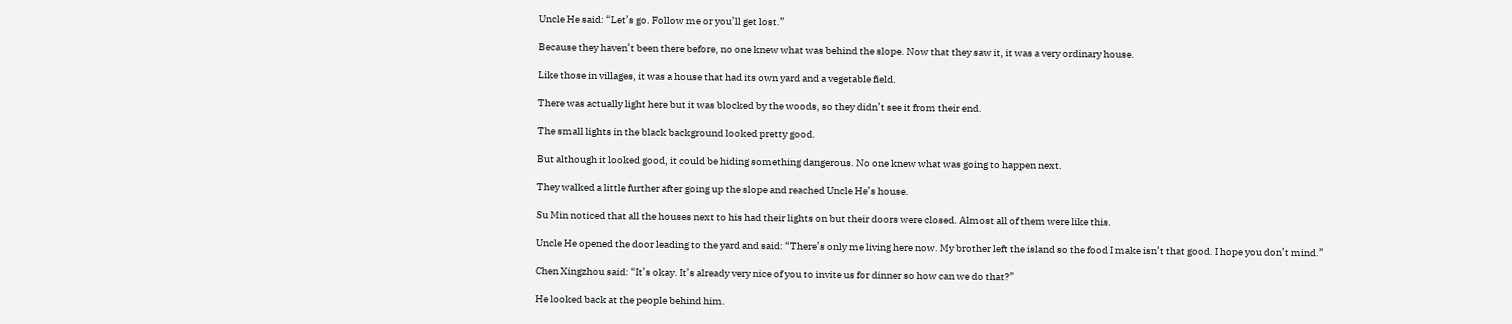Uncle He said: “Let’s go. Follow me or you’ll get lost.”

Because they haven’t been there before, no one knew what was behind the slope. Now that they saw it, it was a very ordinary house.

Like those in villages, it was a house that had its own yard and a vegetable field.

There was actually light here but it was blocked by the woods, so they didn’t see it from their end.

The small lights in the black background looked pretty good.

But although it looked good, it could be hiding something dangerous. No one knew what was going to happen next.

They walked a little further after going up the slope and reached Uncle He’s house.

Su Min noticed that all the houses next to his had their lights on but their doors were closed. Almost all of them were like this.

Uncle He opened the door leading to the yard and said: “There’s only me living here now. My brother left the island so the food I make isn’t that good. I hope you don’t mind.”

Chen Xingzhou said: “It’s okay. It’s already very nice of you to invite us for dinner so how can we do that?”

He looked back at the people behind him.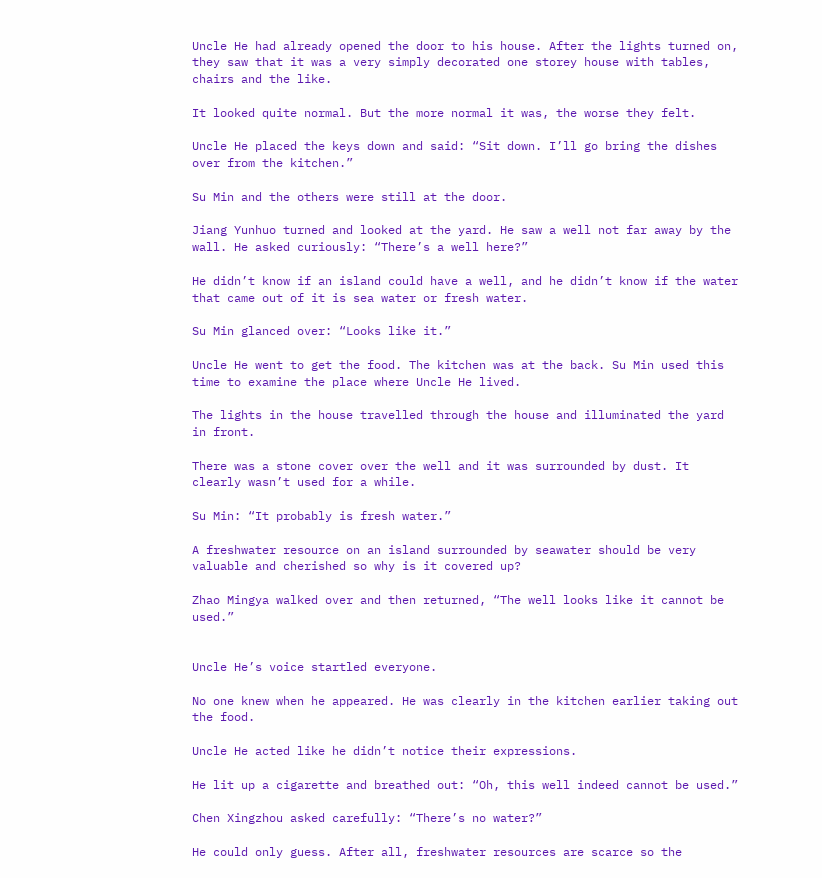Uncle He had already opened the door to his house. After the lights turned on, they saw that it was a very simply decorated one storey house with tables, chairs and the like.

It looked quite normal. But the more normal it was, the worse they felt.

Uncle He placed the keys down and said: “Sit down. I’ll go bring the dishes over from the kitchen.”

Su Min and the others were still at the door.

Jiang Yunhuo turned and looked at the yard. He saw a well not far away by the wall. He asked curiously: “There’s a well here?”

He didn’t know if an island could have a well, and he didn’t know if the water that came out of it is sea water or fresh water.

Su Min glanced over: “Looks like it.”

Uncle He went to get the food. The kitchen was at the back. Su Min used this time to examine the place where Uncle He lived.

The lights in the house travelled through the house and illuminated the yard in front.

There was a stone cover over the well and it was surrounded by dust. It clearly wasn’t used for a while.

Su Min: “It probably is fresh water.”

A freshwater resource on an island surrounded by seawater should be very valuable and cherished so why is it covered up?

Zhao Mingya walked over and then returned, “The well looks like it cannot be used.”


Uncle He’s voice startled everyone.

No one knew when he appeared. He was clearly in the kitchen earlier taking out the food.

Uncle He acted like he didn’t notice their expressions.

He lit up a cigarette and breathed out: “Oh, this well indeed cannot be used.”

Chen Xingzhou asked carefully: “There’s no water?”

He could only guess. After all, freshwater resources are scarce so the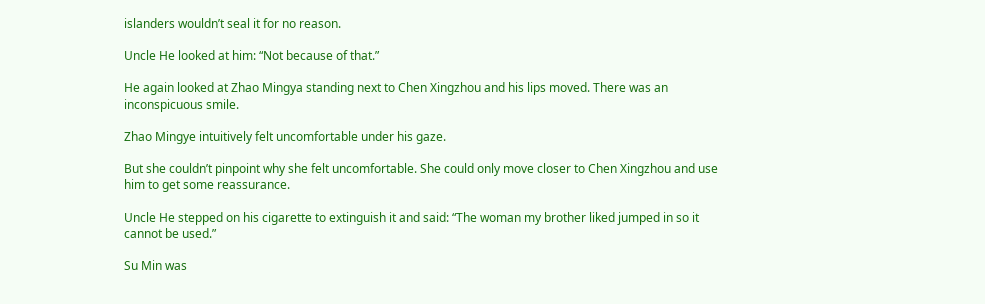islanders wouldn’t seal it for no reason.

Uncle He looked at him: “Not because of that.”

He again looked at Zhao Mingya standing next to Chen Xingzhou and his lips moved. There was an inconspicuous smile.

Zhao Mingye intuitively felt uncomfortable under his gaze.

But she couldn’t pinpoint why she felt uncomfortable. She could only move closer to Chen Xingzhou and use him to get some reassurance.

Uncle He stepped on his cigarette to extinguish it and said: “The woman my brother liked jumped in so it cannot be used.”

Su Min was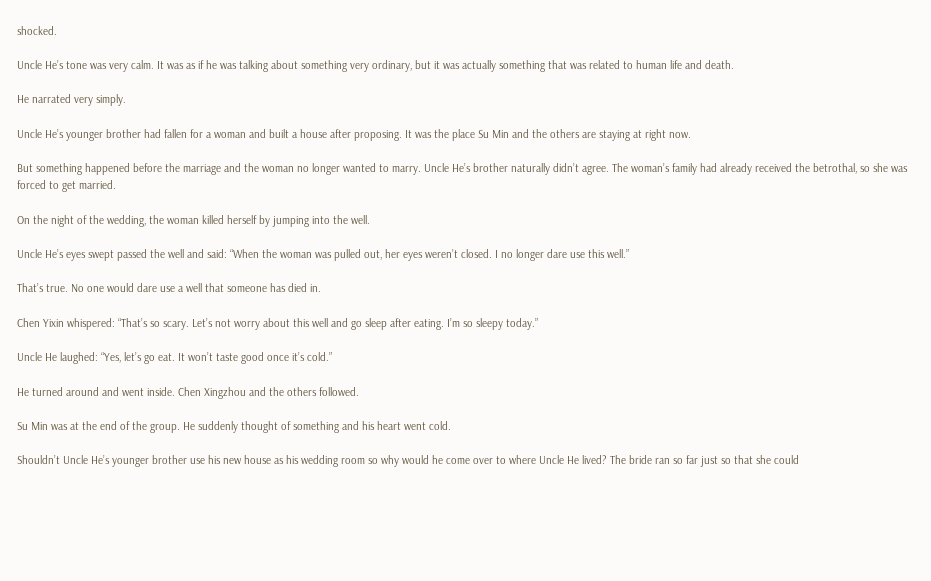shocked.

Uncle He’s tone was very calm. It was as if he was talking about something very ordinary, but it was actually something that was related to human life and death.

He narrated very simply.

Uncle He’s younger brother had fallen for a woman and built a house after proposing. It was the place Su Min and the others are staying at right now.

But something happened before the marriage and the woman no longer wanted to marry. Uncle He’s brother naturally didn’t agree. The woman’s family had already received the betrothal, so she was forced to get married.

On the night of the wedding, the woman killed herself by jumping into the well.

Uncle He’s eyes swept passed the well and said: “When the woman was pulled out, her eyes weren’t closed. I no longer dare use this well.”

That’s true. No one would dare use a well that someone has died in.

Chen Yixin whispered: “That’s so scary. Let’s not worry about this well and go sleep after eating. I’m so sleepy today.”

Uncle He laughed: “Yes, let’s go eat. It won’t taste good once it’s cold.”

He turned around and went inside. Chen Xingzhou and the others followed.

Su Min was at the end of the group. He suddenly thought of something and his heart went cold.

Shouldn’t Uncle He’s younger brother use his new house as his wedding room so why would he come over to where Uncle He lived? The bride ran so far just so that she could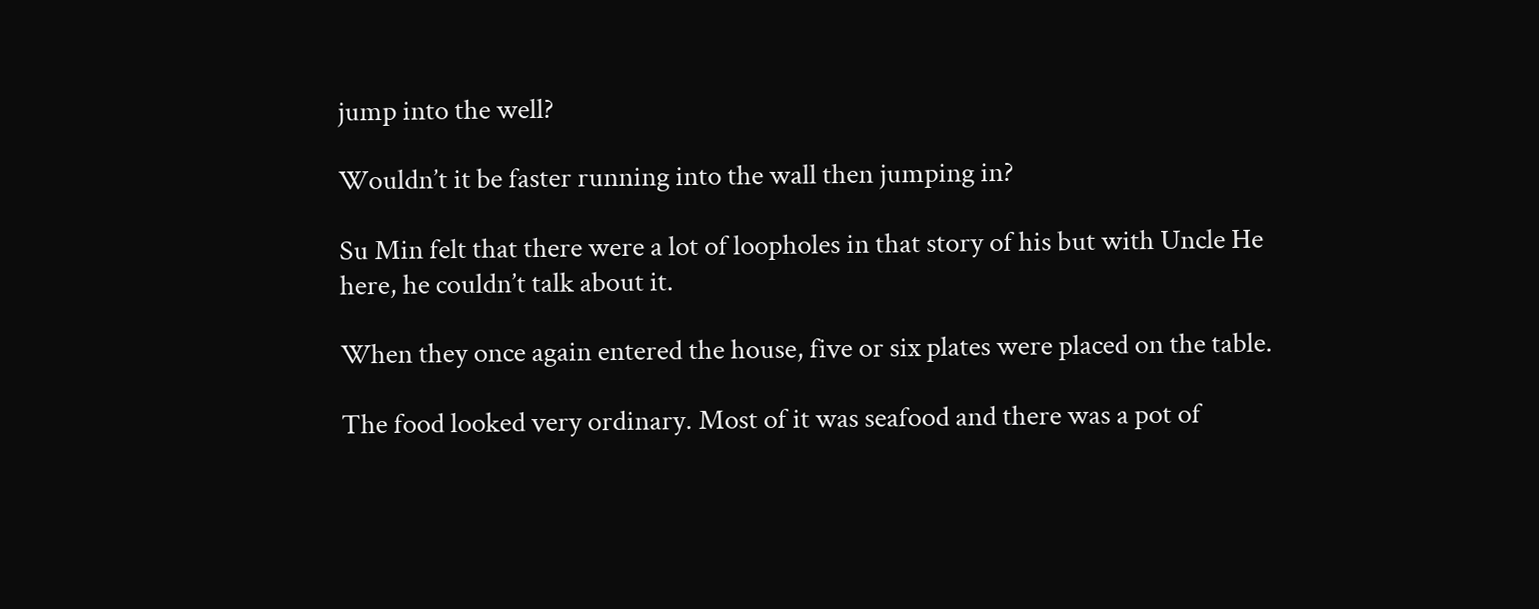jump into the well?

Wouldn’t it be faster running into the wall then jumping in?

Su Min felt that there were a lot of loopholes in that story of his but with Uncle He here, he couldn’t talk about it.

When they once again entered the house, five or six plates were placed on the table.

The food looked very ordinary. Most of it was seafood and there was a pot of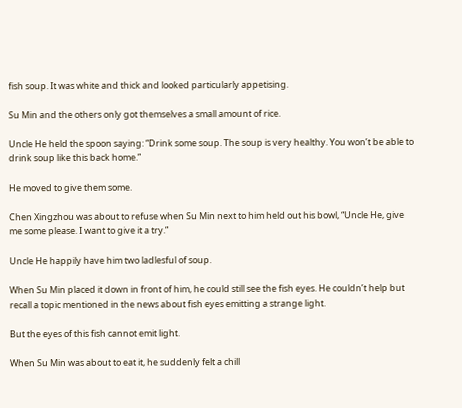fish soup. It was white and thick and looked particularly appetising.

Su Min and the others only got themselves a small amount of rice.

Uncle He held the spoon saying: “Drink some soup. The soup is very healthy. You won’t be able to drink soup like this back home.”

He moved to give them some.

Chen Xingzhou was about to refuse when Su Min next to him held out his bowl, “Uncle He, give me some please. I want to give it a try.”

Uncle He happily have him two ladlesful of soup.

When Su Min placed it down in front of him, he could still see the fish eyes. He couldn’t help but recall a topic mentioned in the news about fish eyes emitting a strange light.

But the eyes of this fish cannot emit light.

When Su Min was about to eat it, he suddenly felt a chill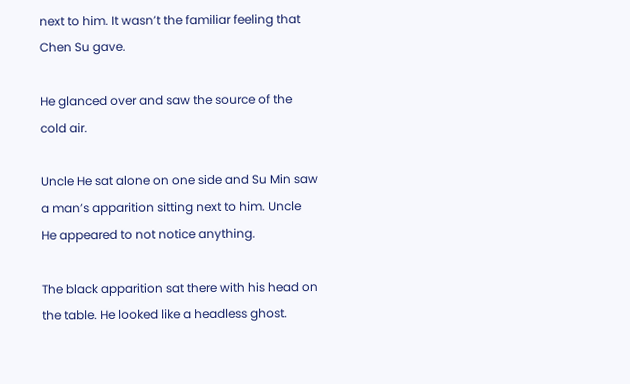next to him. It wasn’t the familiar feeling that Chen Su gave.

He glanced over and saw the source of the cold air.

Uncle He sat alone on one side and Su Min saw a man’s apparition sitting next to him. Uncle He appeared to not notice anything.

The black apparition sat there with his head on the table. He looked like a headless ghost.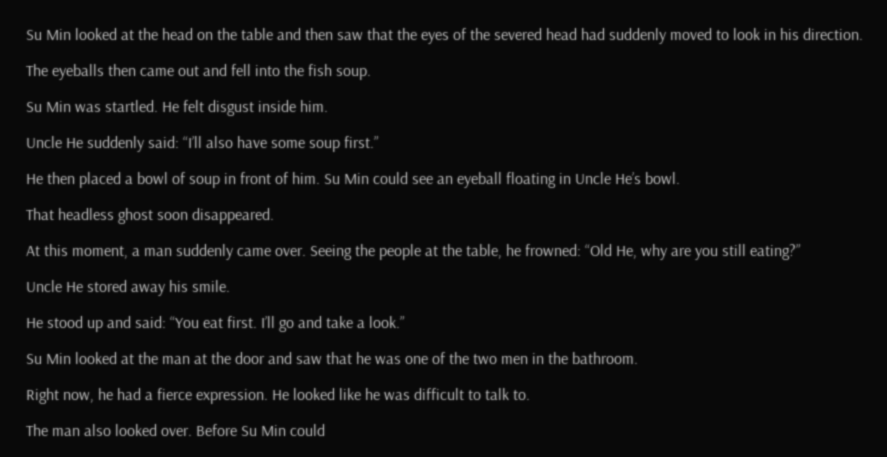Su Min looked at the head on the table and then saw that the eyes of the severed head had suddenly moved to look in his direction.

The eyeballs then came out and fell into the fish soup.

Su Min was startled. He felt disgust inside him.

Uncle He suddenly said: “I’ll also have some soup first.”

He then placed a bowl of soup in front of him. Su Min could see an eyeball floating in Uncle He’s bowl.

That headless ghost soon disappeared.

At this moment, a man suddenly came over. Seeing the people at the table, he frowned: “Old He, why are you still eating?”

Uncle He stored away his smile.

He stood up and said: “You eat first. I’ll go and take a look.”

Su Min looked at the man at the door and saw that he was one of the two men in the bathroom.

Right now, he had a fierce expression. He looked like he was difficult to talk to.

The man also looked over. Before Su Min could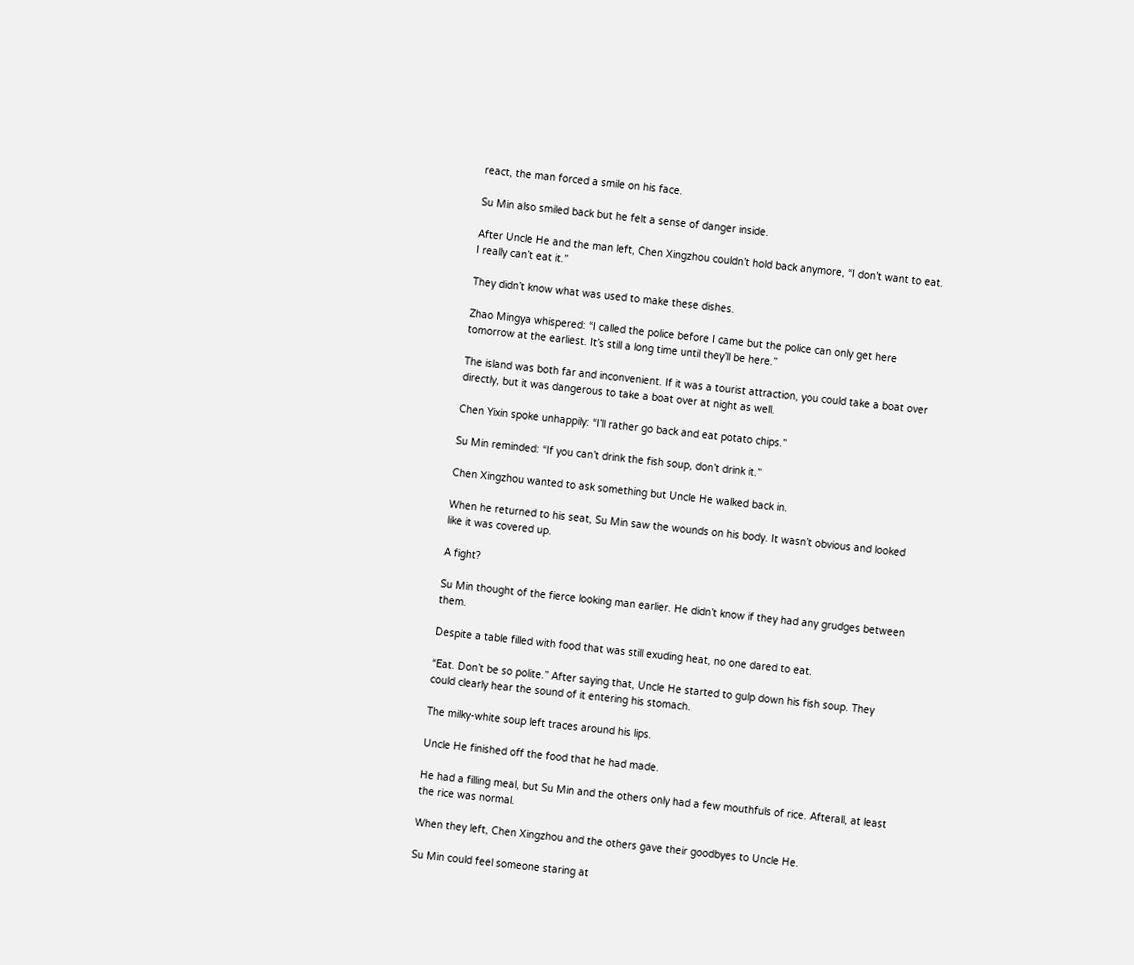react, the man forced a smile on his face.

Su Min also smiled back but he felt a sense of danger inside.

After Uncle He and the man left, Chen Xingzhou couldn’t hold back anymore, “I don’t want to eat. I really can’t eat it.”

They didn’t know what was used to make these dishes.

Zhao Mingya whispered: “I called the police before I came but the police can only get here tomorrow at the earliest. It’s still a long time until they’ll be here.”

The island was both far and inconvenient. If it was a tourist attraction, you could take a boat over directly, but it was dangerous to take a boat over at night as well.

Chen Yixin spoke unhappily: “I’ll rather go back and eat potato chips.”

Su Min reminded: “If you can’t drink the fish soup, don’t drink it.”

Chen Xingzhou wanted to ask something but Uncle He walked back in.

When he returned to his seat, Su Min saw the wounds on his body. It wasn’t obvious and looked like it was covered up.

A fight?

Su Min thought of the fierce looking man earlier. He didn’t know if they had any grudges between them.

Despite a table filled with food that was still exuding heat, no one dared to eat.

“Eat. Don’t be so polite.” After saying that, Uncle He started to gulp down his fish soup. They could clearly hear the sound of it entering his stomach.

The milky-white soup left traces around his lips.

Uncle He finished off the food that he had made.

He had a filling meal, but Su Min and the others only had a few mouthfuls of rice. Afterall, at least the rice was normal.

When they left, Chen Xingzhou and the others gave their goodbyes to Uncle He.

Su Min could feel someone staring at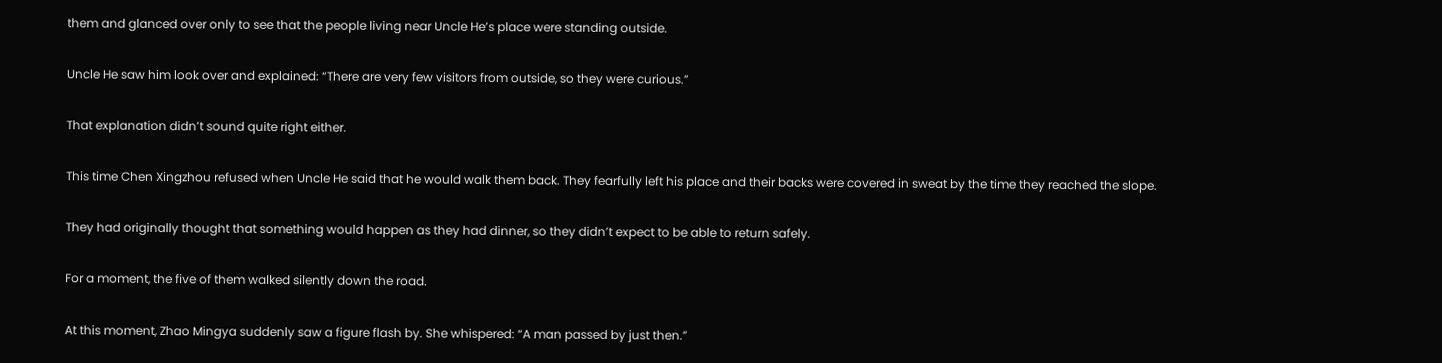them and glanced over only to see that the people living near Uncle He’s place were standing outside.

Uncle He saw him look over and explained: “There are very few visitors from outside, so they were curious.”

That explanation didn’t sound quite right either.

This time Chen Xingzhou refused when Uncle He said that he would walk them back. They fearfully left his place and their backs were covered in sweat by the time they reached the slope.

They had originally thought that something would happen as they had dinner, so they didn’t expect to be able to return safely.

For a moment, the five of them walked silently down the road.

At this moment, Zhao Mingya suddenly saw a figure flash by. She whispered: “A man passed by just then.”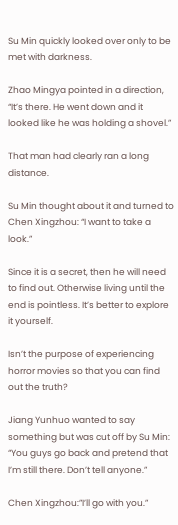Su Min quickly looked over only to be met with darkness.

Zhao Mingya pointed in a direction, “It’s there. He went down and it looked like he was holding a shovel.”

That man had clearly ran a long distance.

Su Min thought about it and turned to Chen Xingzhou: “I want to take a look.”

Since it is a secret, then he will need to find out. Otherwise living until the end is pointless. It’s better to explore it yourself.

Isn’t the purpose of experiencing horror movies so that you can find out the truth?

Jiang Yunhuo wanted to say something but was cut off by Su Min: “You guys go back and pretend that I’m still there. Don’t tell anyone.”

Chen Xingzhou:”I’ll go with you.”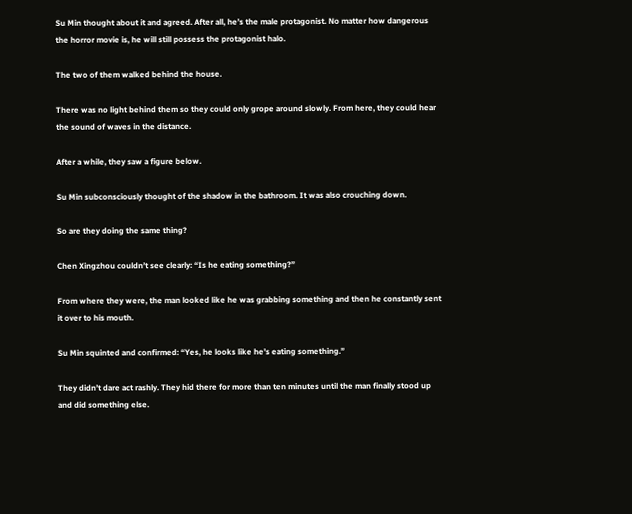Su Min thought about it and agreed. After all, he’s the male protagonist. No matter how dangerous the horror movie is, he will still possess the protagonist halo.

The two of them walked behind the house.

There was no light behind them so they could only grope around slowly. From here, they could hear the sound of waves in the distance.

After a while, they saw a figure below.

Su Min subconsciously thought of the shadow in the bathroom. It was also crouching down.

So are they doing the same thing?

Chen Xingzhou couldn’t see clearly: “Is he eating something?”

From where they were, the man looked like he was grabbing something and then he constantly sent it over to his mouth.

Su Min squinted and confirmed: “Yes, he looks like he’s eating something.”

They didn’t dare act rashly. They hid there for more than ten minutes until the man finally stood up and did something else.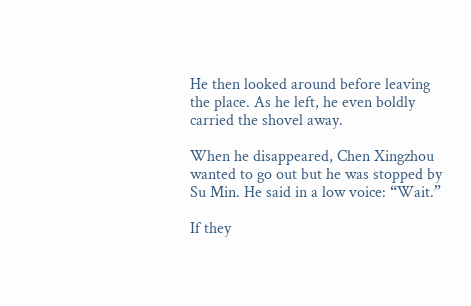He then looked around before leaving the place. As he left, he even boldly carried the shovel away.

When he disappeared, Chen Xingzhou wanted to go out but he was stopped by Su Min. He said in a low voice: “Wait.”

If they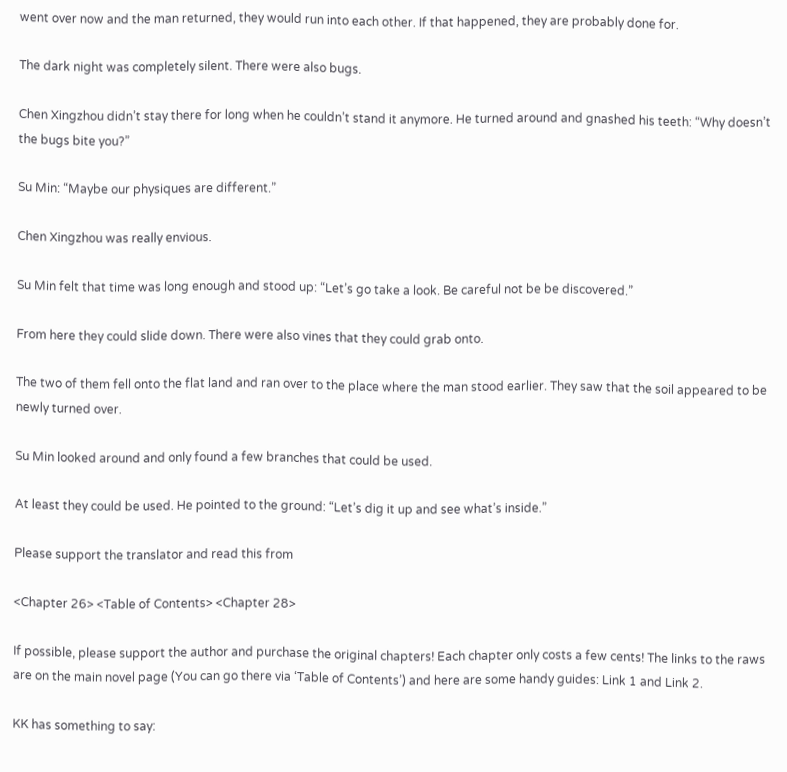went over now and the man returned, they would run into each other. If that happened, they are probably done for.

The dark night was completely silent. There were also bugs.

Chen Xingzhou didn’t stay there for long when he couldn’t stand it anymore. He turned around and gnashed his teeth: “Why doesn’t the bugs bite you?”

Su Min: “Maybe our physiques are different.”

Chen Xingzhou was really envious.

Su Min felt that time was long enough and stood up: “Let’s go take a look. Be careful not be be discovered.”

From here they could slide down. There were also vines that they could grab onto.

The two of them fell onto the flat land and ran over to the place where the man stood earlier. They saw that the soil appeared to be newly turned over.

Su Min looked around and only found a few branches that could be used.

At least they could be used. He pointed to the ground: “Let’s dig it up and see what’s inside.”

Please support the translator and read this from

<Chapter 26> <Table of Contents> <Chapter 28>

If possible, please support the author and purchase the original chapters! Each chapter only costs a few cents! The links to the raws are on the main novel page (You can go there via ‘Table of Contents’) and here are some handy guides: Link 1 and Link 2.

KK has something to say: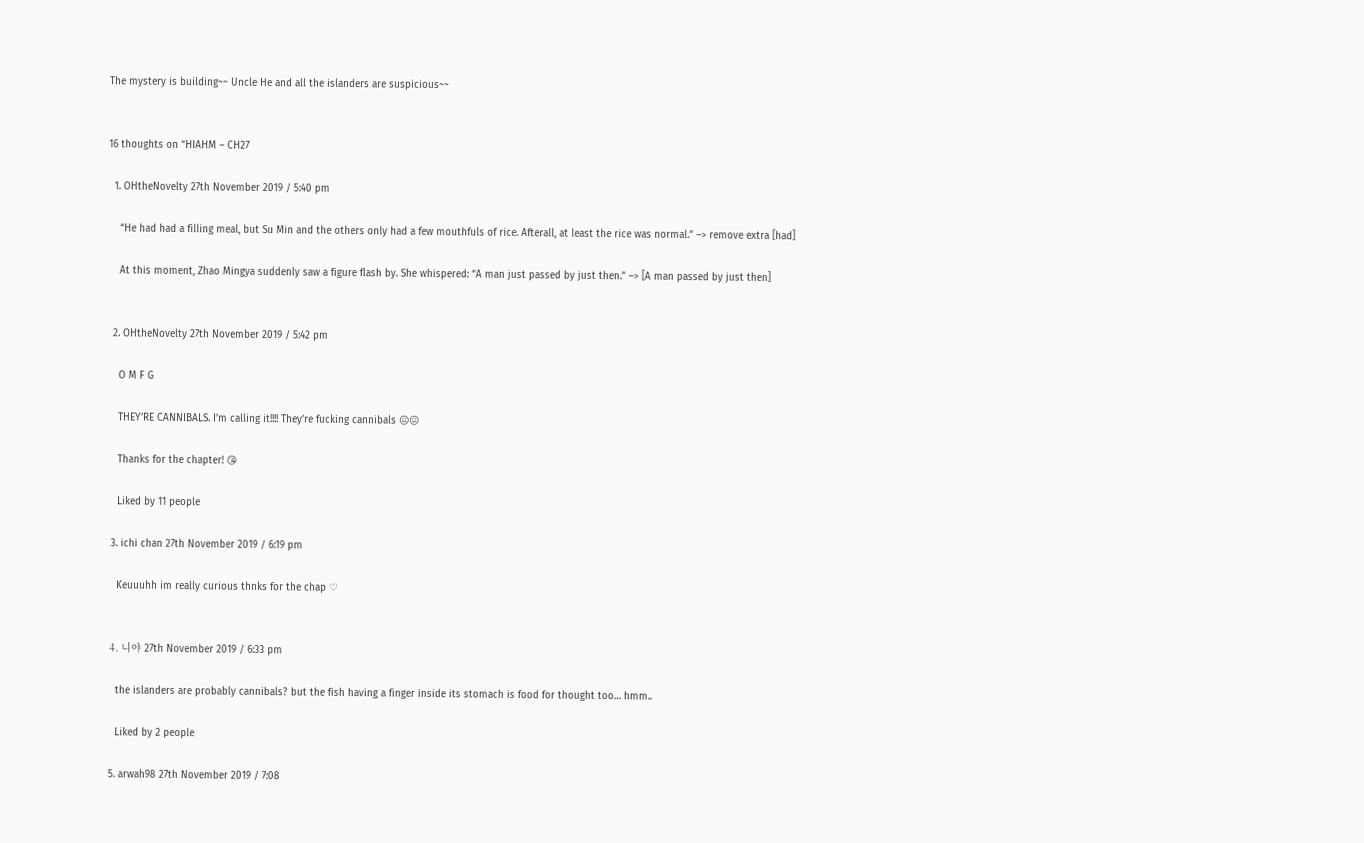The mystery is building~~ Uncle He and all the islanders are suspicious~~


16 thoughts on “HIAHM – CH27

  1. OHtheNovelty 27th November 2019 / 5:40 pm

    “He had had a filling meal, but Su Min and the others only had a few mouthfuls of rice. Afterall, at least the rice was normal.” –> remove extra [had]

    At this moment, Zhao Mingya suddenly saw a figure flash by. She whispered: “A man just passed by just then.” –> [A man passed by just then]


  2. OHtheNovelty 27th November 2019 / 5:42 pm

    O M F G

    THEY’RE CANNIBALS. I’m calling it!!!! They’re fucking cannibals 😖😖

    Thanks for the chapter! 😘

    Liked by 11 people

  3. ichi chan 27th November 2019 / 6:19 pm

    Keuuuhh im really curious thnks for the chap ♡


  4. 니야 27th November 2019 / 6:33 pm

    the islanders are probably cannibals? but the fish having a finger inside its stomach is food for thought too… hmm..

    Liked by 2 people

  5. arwah98 27th November 2019 / 7:08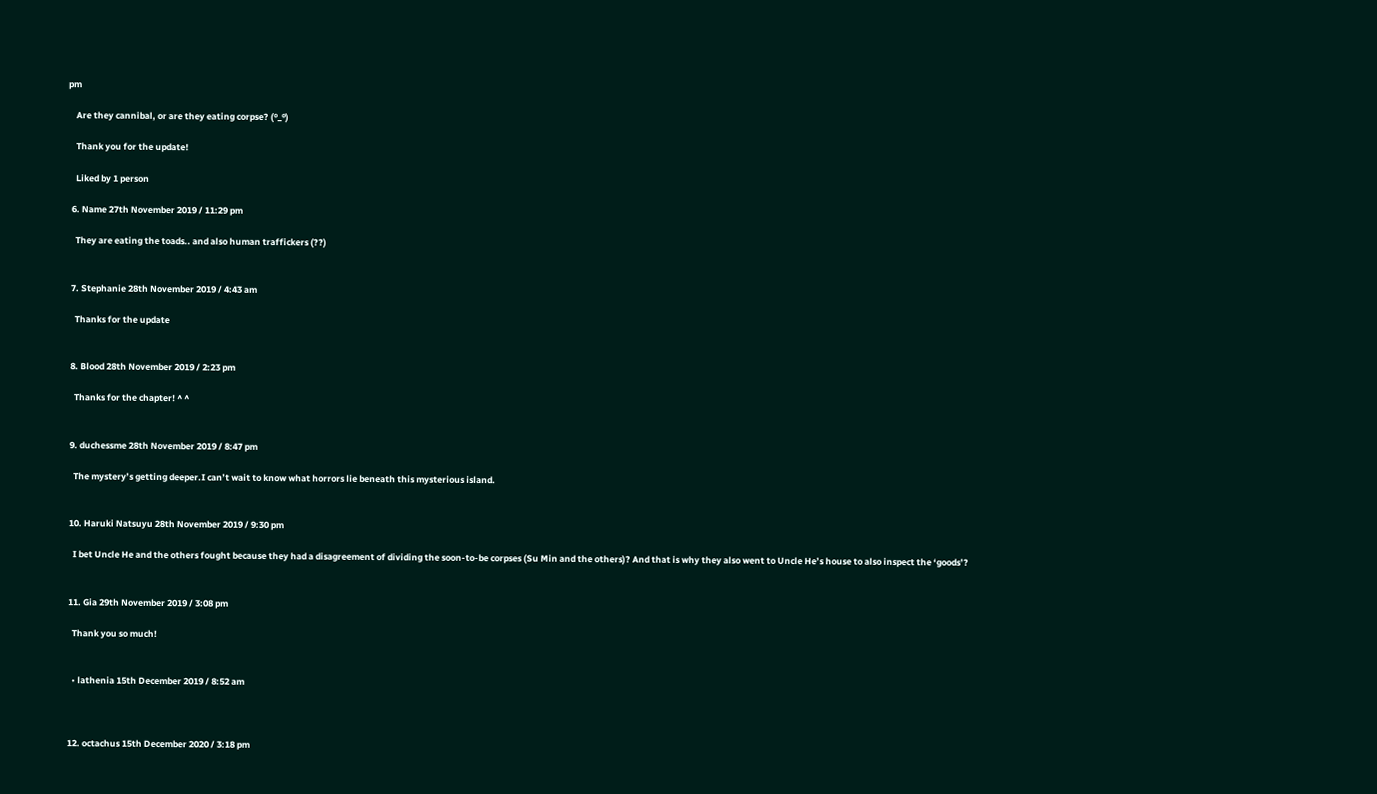pm

    Are they cannibal, or are they eating corpse? (º_º)

    Thank you for the update!

    Liked by 1 person

  6. Name 27th November 2019 / 11:29 pm

    They are eating the toads.. and also human traffickers (??)


  7. Stephanie 28th November 2019 / 4:43 am

    Thanks for the update


  8. Blood 28th November 2019 / 2:23 pm

    Thanks for the chapter! ^ ^


  9. duchessme 28th November 2019 / 8:47 pm

    The mystery’s getting deeper.I can’t wait to know what horrors lie beneath this mysterious island.


  10. Haruki Natsuyu 28th November 2019 / 9:30 pm

    I bet Uncle He and the others fought because they had a disagreement of dividing the soon-to-be corpses (Su Min and the others)? And that is why they also went to Uncle He’s house to also inspect the ‘goods’?


  11. Gia 29th November 2019 / 3:08 pm

    Thank you so much!


    • lathenia 15th December 2019 / 8:52 am



  12. octachus 15th December 2020 / 3:18 pm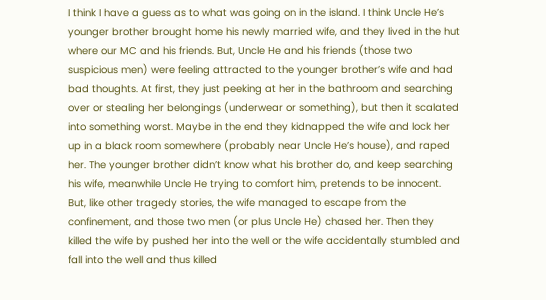I think I have a guess as to what was going on in the island. I think Uncle He’s younger brother brought home his newly married wife, and they lived in the hut where our MC and his friends. But, Uncle He and his friends (those two suspicious men) were feeling attracted to the younger brother’s wife and had bad thoughts. At first, they just peeking at her in the bathroom and searching over or stealing her belongings (underwear or something), but then it scalated into something worst. Maybe in the end they kidnapped the wife and lock her up in a black room somewhere (probably near Uncle He’s house), and raped her. The younger brother didn’t know what his brother do, and keep searching his wife, meanwhile Uncle He trying to comfort him, pretends to be innocent. But, like other tragedy stories, the wife managed to escape from the confinement, and those two men (or plus Uncle He) chased her. Then they killed the wife by pushed her into the well or the wife accidentally stumbled and fall into the well and thus killed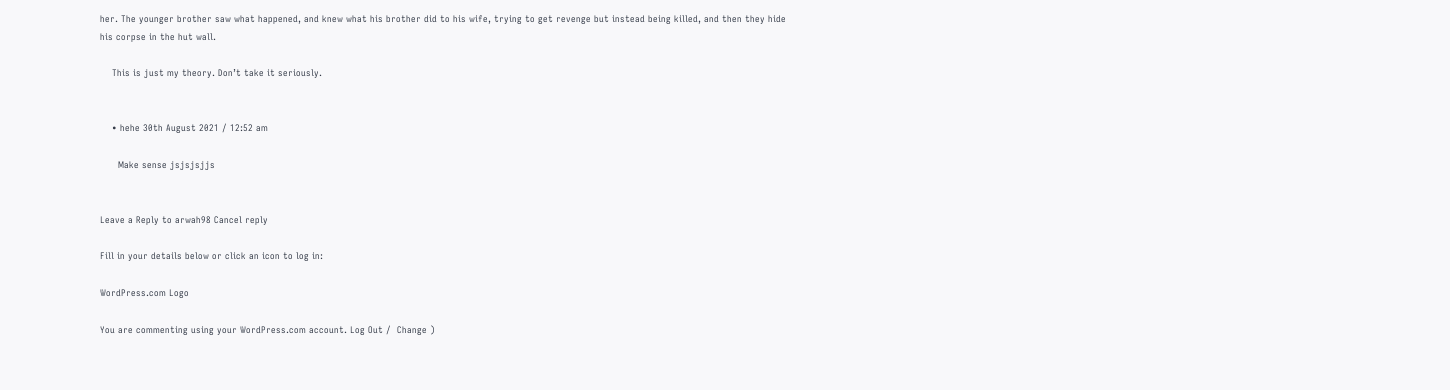her. The younger brother saw what happened, and knew what his brother did to his wife, trying to get revenge but instead being killed, and then they hide his corpse in the hut wall.

    This is just my theory. Don’t take it seriously.


    • hehe 30th August 2021 / 12:52 am

      Make sense jsjsjsjjs


Leave a Reply to arwah98 Cancel reply

Fill in your details below or click an icon to log in:

WordPress.com Logo

You are commenting using your WordPress.com account. Log Out /  Change )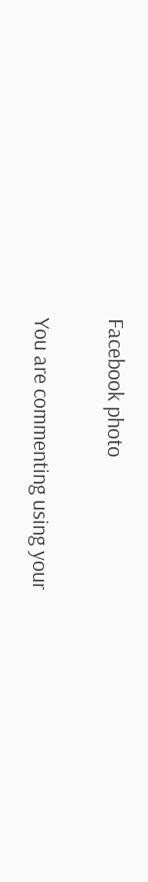Facebook photo

You are commenting using your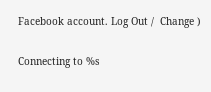Facebook account. Log Out /  Change )

Connecting to %s